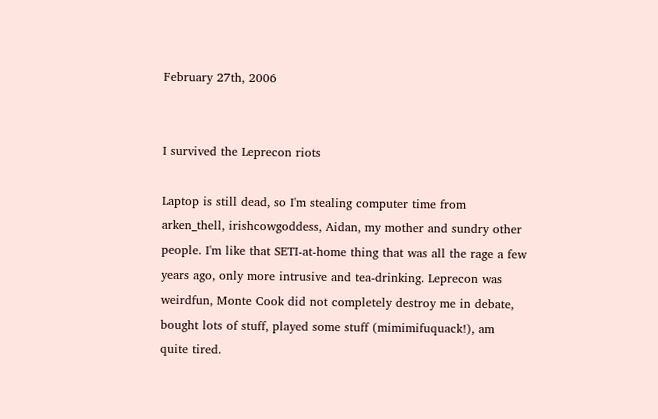February 27th, 2006


I survived the Leprecon riots

Laptop is still dead, so I'm stealing computer time from arken_thell, irishcowgoddess, Aidan, my mother and sundry other people. I'm like that SETI-at-home thing that was all the rage a few years ago, only more intrusive and tea-drinking. Leprecon was weirdfun, Monte Cook did not completely destroy me in debate, bought lots of stuff, played some stuff (mimimifuquack!), am quite tired.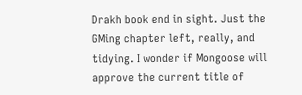Drakh book end in sight. Just the GMing chapter left, really, and tidying. I wonder if Mongoose will approve the current title of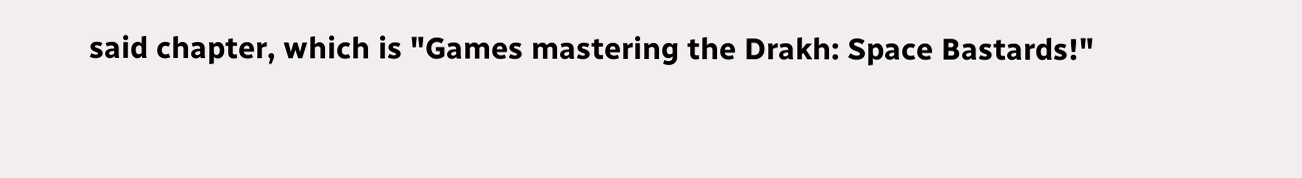said chapter, which is "Games mastering the Drakh: Space Bastards!"